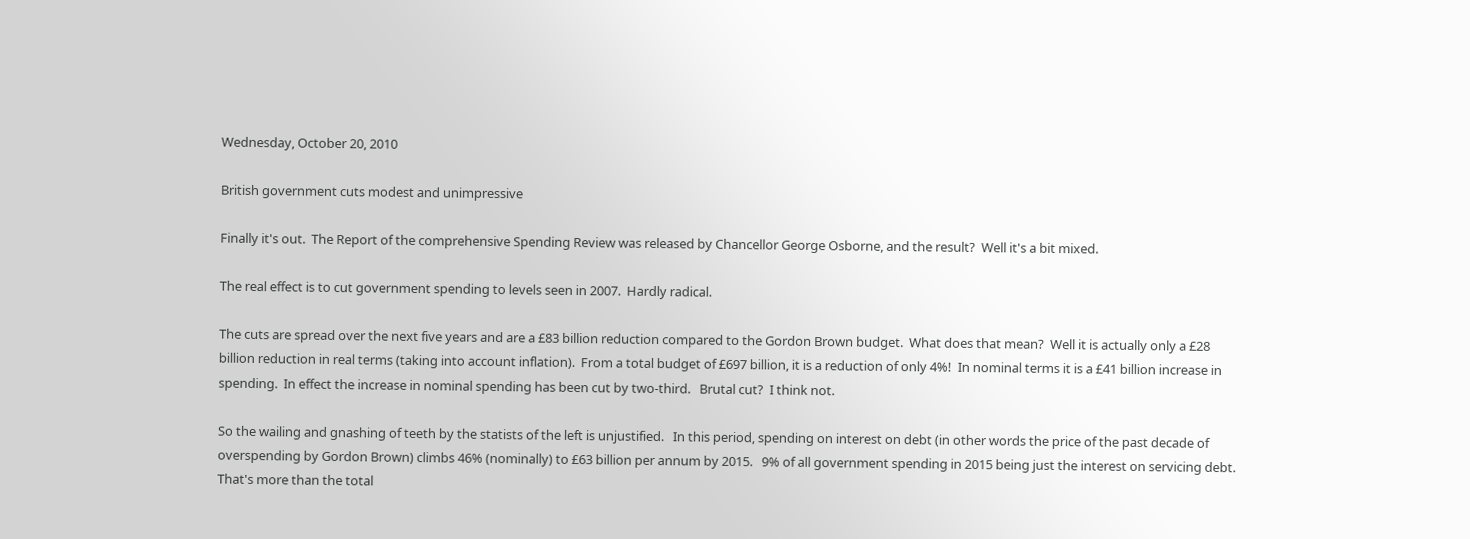Wednesday, October 20, 2010

British government cuts modest and unimpressive

Finally it's out.  The Report of the comprehensive Spending Review was released by Chancellor George Osborne, and the result?  Well it's a bit mixed.

The real effect is to cut government spending to levels seen in 2007.  Hardly radical.

The cuts are spread over the next five years and are a £83 billion reduction compared to the Gordon Brown budget.  What does that mean?  Well it is actually only a £28 billion reduction in real terms (taking into account inflation).  From a total budget of £697 billion, it is a reduction of only 4%!  In nominal terms it is a £41 billion increase in spending.  In effect the increase in nominal spending has been cut by two-third.   Brutal cut?  I think not.

So the wailing and gnashing of teeth by the statists of the left is unjustified.   In this period, spending on interest on debt (in other words the price of the past decade of overspending by Gordon Brown) climbs 46% (nominally) to £63 billion per annum by 2015.   9% of all government spending in 2015 being just the interest on servicing debt.  That's more than the total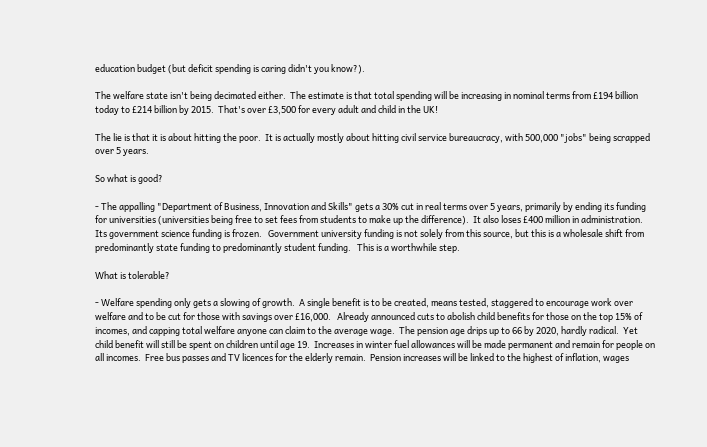education budget (but deficit spending is caring didn't you know?).

The welfare state isn't being decimated either.  The estimate is that total spending will be increasing in nominal terms from £194 billion today to £214 billion by 2015.  That's over £3,500 for every adult and child in the UK!

The lie is that it is about hitting the poor.  It is actually mostly about hitting civil service bureaucracy, with 500,000 "jobs" being scrapped over 5 years.

So what is good?

- The appalling "Department of Business, Innovation and Skills" gets a 30% cut in real terms over 5 years, primarily by ending its funding for universities (universities being free to set fees from students to make up the difference).  It also loses £400 million in administration.  Its government science funding is frozen.   Government university funding is not solely from this source, but this is a wholesale shift from predominantly state funding to predominantly student funding.   This is a worthwhile step.

What is tolerable?

- Welfare spending only gets a slowing of growth.  A single benefit is to be created, means tested, staggered to encourage work over welfare and to be cut for those with savings over £16,000.   Already announced cuts to abolish child benefits for those on the top 15% of incomes, and capping total welfare anyone can claim to the average wage.  The pension age drips up to 66 by 2020, hardly radical.  Yet child benefit will still be spent on children until age 19.  Increases in winter fuel allowances will be made permanent and remain for people on all incomes.  Free bus passes and TV licences for the elderly remain.  Pension increases will be linked to the highest of inflation, wages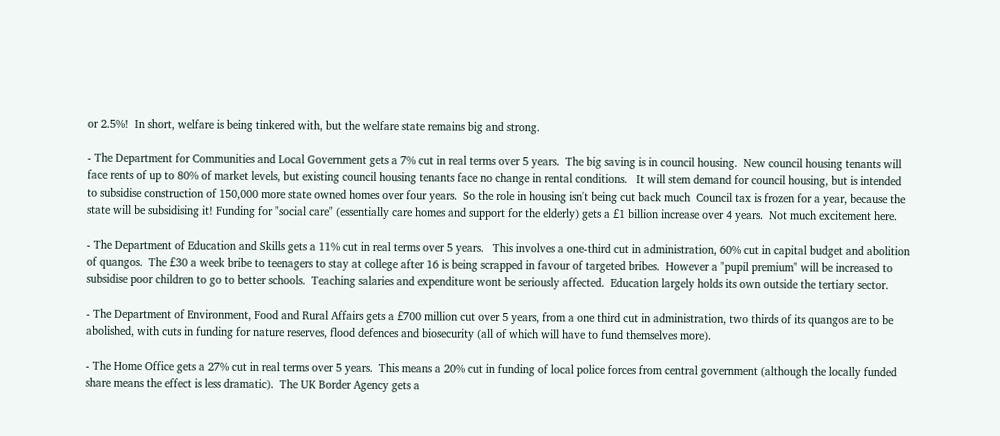or 2.5%!  In short, welfare is being tinkered with, but the welfare state remains big and strong.

- The Department for Communities and Local Government gets a 7% cut in real terms over 5 years.  The big saving is in council housing.  New council housing tenants will face rents of up to 80% of market levels, but existing council housing tenants face no change in rental conditions.   It will stem demand for council housing, but is intended to subsidise construction of 150,000 more state owned homes over four years.  So the role in housing isn't being cut back much  Council tax is frozen for a year, because the state will be subsidising it! Funding for "social care" (essentially care homes and support for the elderly) gets a £1 billion increase over 4 years.  Not much excitement here.

- The Department of Education and Skills gets a 11% cut in real terms over 5 years.   This involves a one-third cut in administration, 60% cut in capital budget and abolition of quangos.  The £30 a week bribe to teenagers to stay at college after 16 is being scrapped in favour of targeted bribes.  However a "pupil premium" will be increased to subsidise poor children to go to better schools.  Teaching salaries and expenditure wont be seriously affected.  Education largely holds its own outside the tertiary sector.

- The Department of Environment, Food and Rural Affairs gets a £700 million cut over 5 years, from a one third cut in administration, two thirds of its quangos are to be abolished, with cuts in funding for nature reserves, flood defences and biosecurity (all of which will have to fund themselves more).

- The Home Office gets a 27% cut in real terms over 5 years.  This means a 20% cut in funding of local police forces from central government (although the locally funded share means the effect is less dramatic).  The UK Border Agency gets a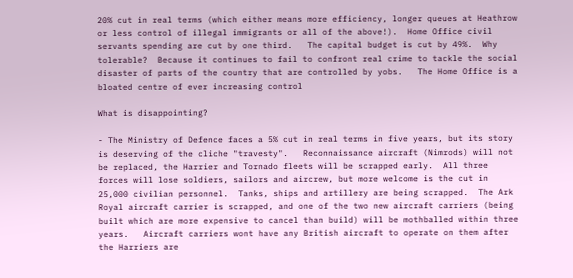20% cut in real terms (which either means more efficiency, longer queues at Heathrow or less control of illegal immigrants or all of the above!).  Home Office civil servants spending are cut by one third.   The capital budget is cut by 49%.  Why tolerable?  Because it continues to fail to confront real crime to tackle the social disaster of parts of the country that are controlled by yobs.   The Home Office is a bloated centre of ever increasing control

What is disappointing?

- The Ministry of Defence faces a 5% cut in real terms in five years, but its story is deserving of the cliche "travesty".   Reconnaissance aircraft (Nimrods) will not be replaced, the Harrier and Tornado fleets will be scrapped early.  All three forces will lose soldiers, sailors and aircrew, but more welcome is the cut in 25,000 civilian personnel.  Tanks, ships and artillery are being scrapped.  The Ark Royal aircraft carrier is scrapped, and one of the two new aircraft carriers (being built which are more expensive to cancel than build) will be mothballed within three years.   Aircraft carriers wont have any British aircraft to operate on them after the Harriers are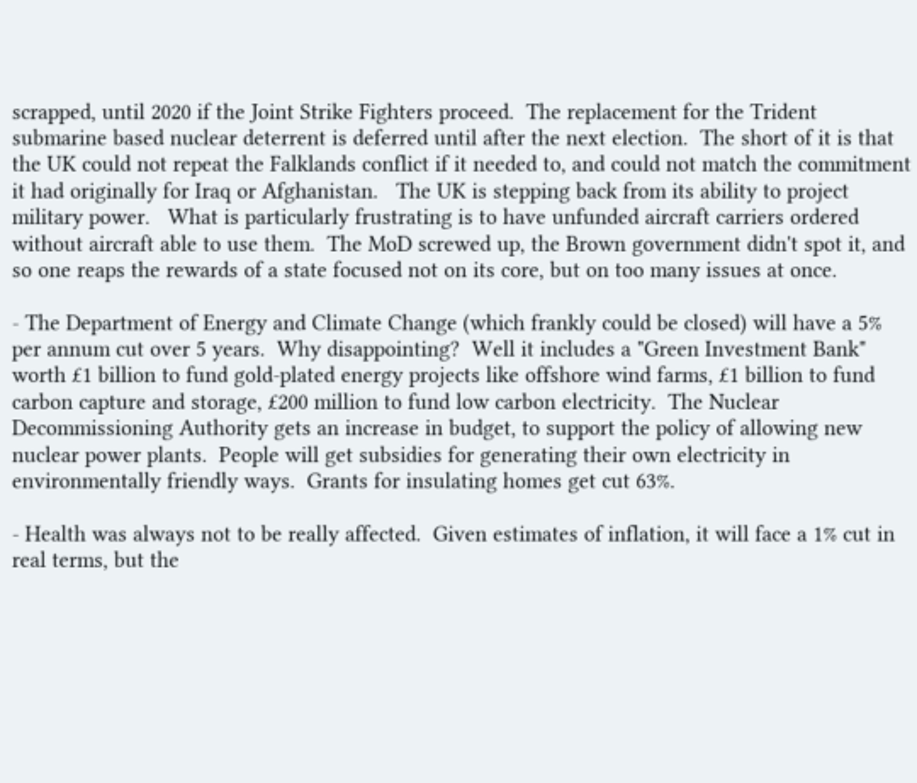scrapped, until 2020 if the Joint Strike Fighters proceed.  The replacement for the Trident submarine based nuclear deterrent is deferred until after the next election.  The short of it is that the UK could not repeat the Falklands conflict if it needed to, and could not match the commitment it had originally for Iraq or Afghanistan.   The UK is stepping back from its ability to project military power.   What is particularly frustrating is to have unfunded aircraft carriers ordered without aircraft able to use them.  The MoD screwed up, the Brown government didn't spot it, and so one reaps the rewards of a state focused not on its core, but on too many issues at once.

- The Department of Energy and Climate Change (which frankly could be closed) will have a 5% per annum cut over 5 years.  Why disappointing?  Well it includes a "Green Investment Bank" worth £1 billion to fund gold-plated energy projects like offshore wind farms, £1 billion to fund carbon capture and storage, £200 million to fund low carbon electricity.  The Nuclear Decommissioning Authority gets an increase in budget, to support the policy of allowing new nuclear power plants.  People will get subsidies for generating their own electricity in environmentally friendly ways.  Grants for insulating homes get cut 63%.

- Health was always not to be really affected.  Given estimates of inflation, it will face a 1% cut in real terms, but the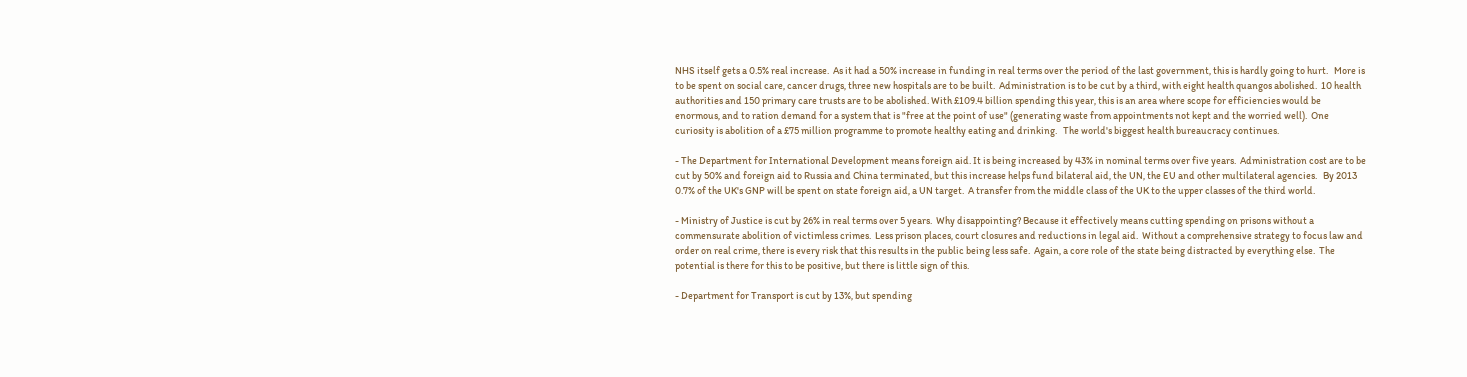NHS itself gets a 0.5% real increase.  As it had a 50% increase in funding in real terms over the period of the last government, this is hardly going to hurt.   More is to be spent on social care, cancer drugs, three new hospitals are to be built.  Administration is to be cut by a third, with eight health quangos abolished.  10 health authorities and 150 primary care trusts are to be abolished. With £109.4 billion spending this year, this is an area where scope for efficiencies would be enormous, and to ration demand for a system that is "free at the point of use" (generating waste from appointments not kept and the worried well).  One curiosity is abolition of a £75 million programme to promote healthy eating and drinking.   The world's biggest health bureaucracy continues.

- The Department for International Development means foreign aid. It is being increased by 43% in nominal terms over five years.  Administration cost are to be cut by 50% and foreign aid to Russia and China terminated, but this increase helps fund bilateral aid, the UN, the EU and other multilateral agencies.   By 2013 0.7% of the UK's GNP will be spent on state foreign aid, a UN target.  A transfer from the middle class of the UK to the upper classes of the third world.

- Ministry of Justice is cut by 26% in real terms over 5 years.  Why disappointing? Because it effectively means cutting spending on prisons without a commensurate abolition of victimless crimes.  Less prison places, court closures and reductions in legal aid.  Without a comprehensive strategy to focus law and order on real crime, there is every risk that this results in the public being less safe.  Again, a core role of the state being distracted by everything else.  The potential is there for this to be positive, but there is little sign of this.

- Department for Transport is cut by 13%, but spending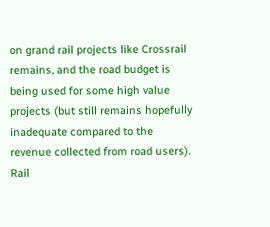on grand rail projects like Crossrail remains, and the road budget is being used for some high value projects (but still remains hopefully inadequate compared to the revenue collected from road users).  Rail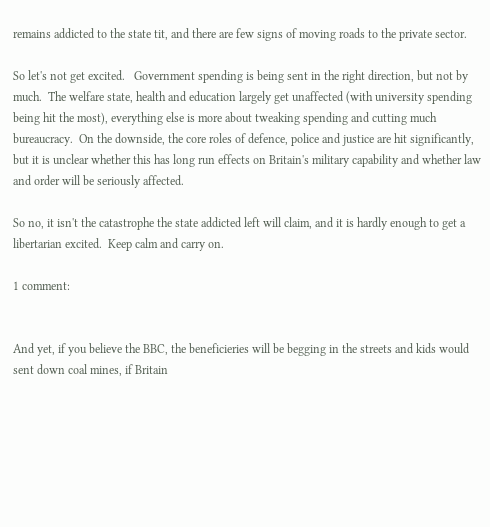remains addicted to the state tit, and there are few signs of moving roads to the private sector.

So let's not get excited.   Government spending is being sent in the right direction, but not by much.  The welfare state, health and education largely get unaffected (with university spending being hit the most), everything else is more about tweaking spending and cutting much bureaucracy.  On the downside, the core roles of defence, police and justice are hit significantly, but it is unclear whether this has long run effects on Britain's military capability and whether law and order will be seriously affected.

So no, it isn't the catastrophe the state addicted left will claim, and it is hardly enough to get a libertarian excited.  Keep calm and carry on.

1 comment:


And yet, if you believe the BBC, the beneficieries will be begging in the streets and kids would sent down coal mines, if Britain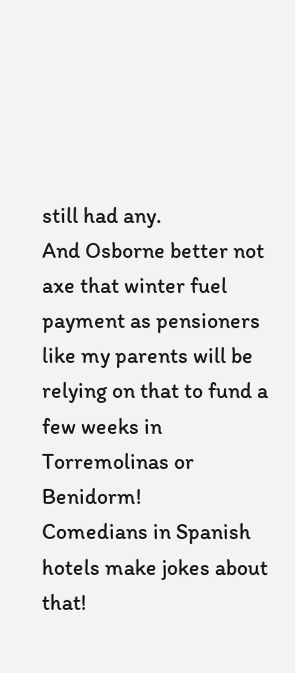still had any.
And Osborne better not axe that winter fuel payment as pensioners like my parents will be relying on that to fund a few weeks in Torremolinas or Benidorm!
Comedians in Spanish hotels make jokes about that!